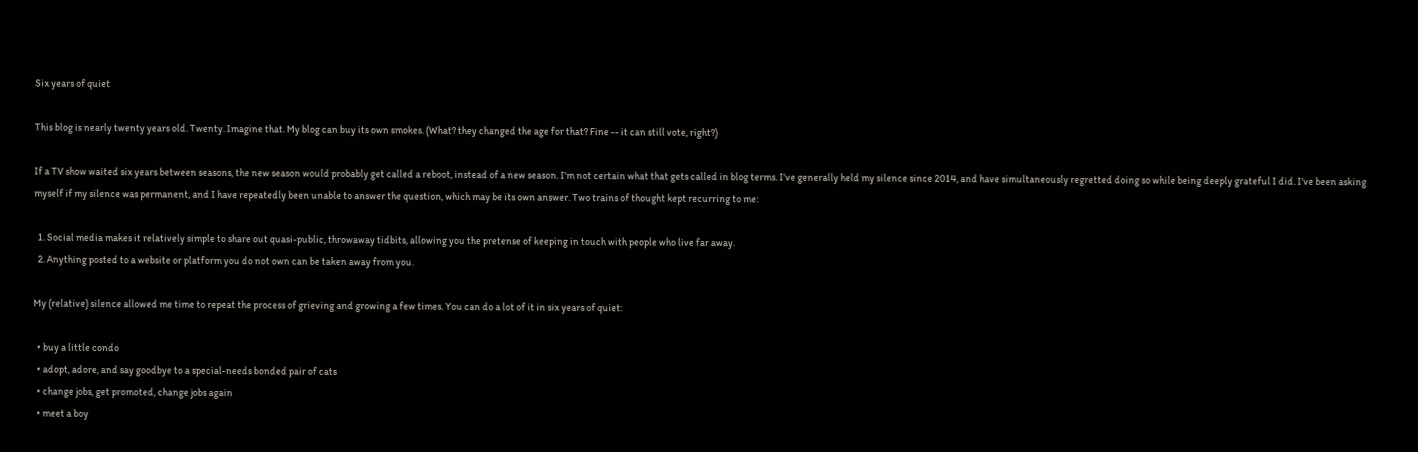Six years of quiet

This blog is nearly twenty years old. Twenty. Imagine that. My blog can buy its own smokes. (What? they changed the age for that? Fine -- it can still vote, right?)

If a TV show waited six years between seasons, the new season would probably get called a reboot, instead of a new season. I'm not certain what that gets called in blog terms. I've generally held my silence since 2014, and have simultaneously regretted doing so while being deeply grateful I did. I've been asking myself if my silence was permanent, and I have repeatedly been unable to answer the question, which may be its own answer. Two trains of thought kept recurring to me:

  1. Social media makes it relatively simple to share out quasi-public, throwaway tidbits, allowing you the pretense of keeping in touch with people who live far away.
  2. Anything posted to a website or platform you do not own can be taken away from you.

My (relative) silence allowed me time to repeat the process of grieving and growing a few times. You can do a lot of it in six years of quiet:

  • buy a little condo
  • adopt, adore, and say goodbye to a special-needs bonded pair of cats
  • change jobs, get promoted, change jobs again
  • meet a boy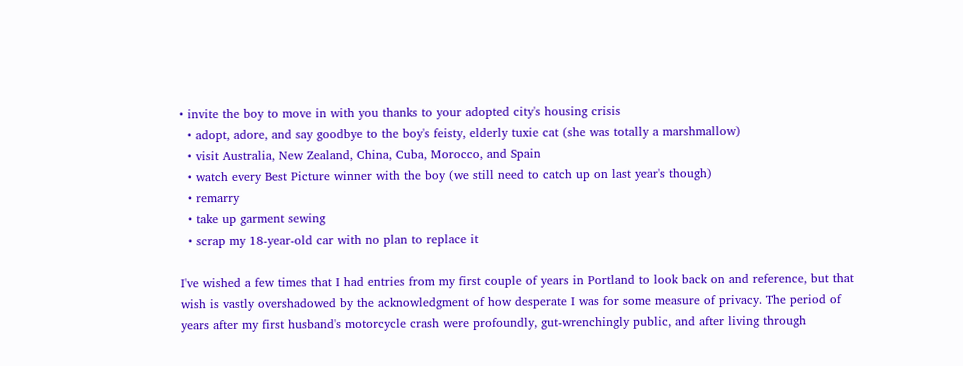• invite the boy to move in with you thanks to your adopted city's housing crisis
  • adopt, adore, and say goodbye to the boy's feisty, elderly tuxie cat (she was totally a marshmallow)
  • visit Australia, New Zealand, China, Cuba, Morocco, and Spain
  • watch every Best Picture winner with the boy (we still need to catch up on last year's though)
  • remarry
  • take up garment sewing
  • scrap my 18-year-old car with no plan to replace it

I've wished a few times that I had entries from my first couple of years in Portland to look back on and reference, but that wish is vastly overshadowed by the acknowledgment of how desperate I was for some measure of privacy. The period of years after my first husband's motorcycle crash were profoundly, gut-wrenchingly public, and after living through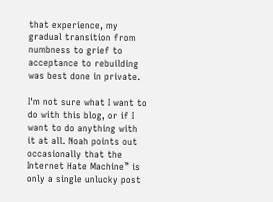that experience, my gradual transition from numbness to grief to acceptance to rebuilding was best done in private.

I'm not sure what I want to do with this blog, or if I want to do anything with it at all. Noah points out occasionally that the Internet Hate Machine™ is only a single unlucky post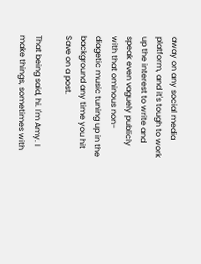away on any social media platform, and it's tough to work up the interest to write and speak even vaguely publicly with that ominous non-diagetic music tuning up in the background any time you hit Save on a post.

That being said, hi. I'm Amy. I make things, sometimes with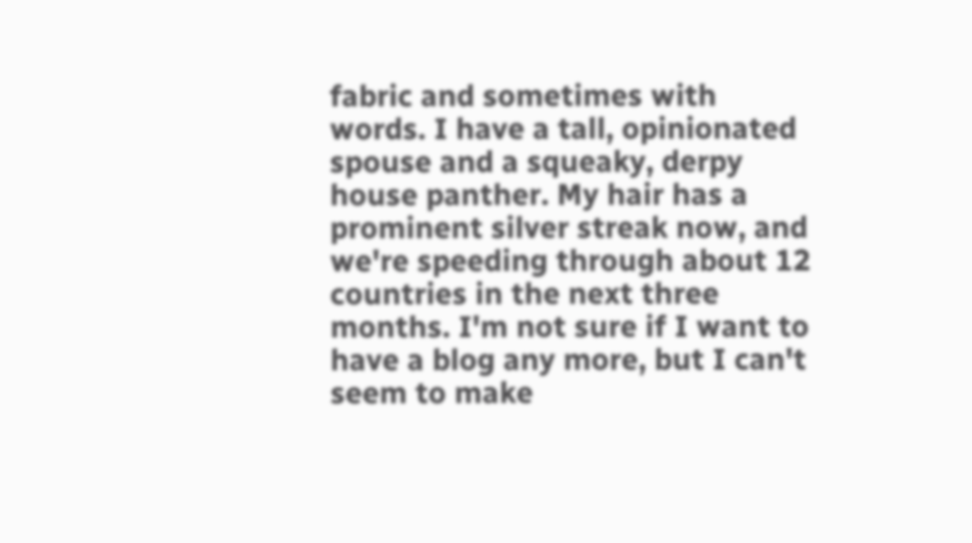fabric and sometimes with words. I have a tall, opinionated spouse and a squeaky, derpy house panther. My hair has a prominent silver streak now, and we're speeding through about 12 countries in the next three months. I'm not sure if I want to have a blog any more, but I can't seem to make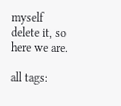myself delete it, so here we are.

all tags: